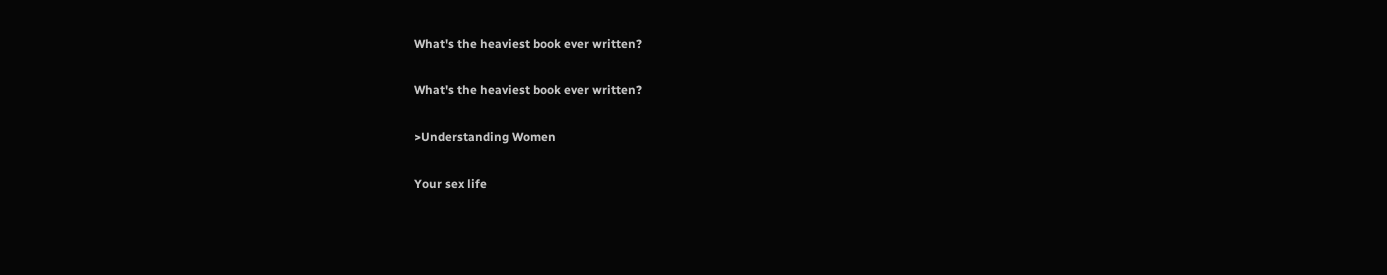What's the heaviest book ever written?

What's the heaviest book ever written?

>Understanding Women

Your sex life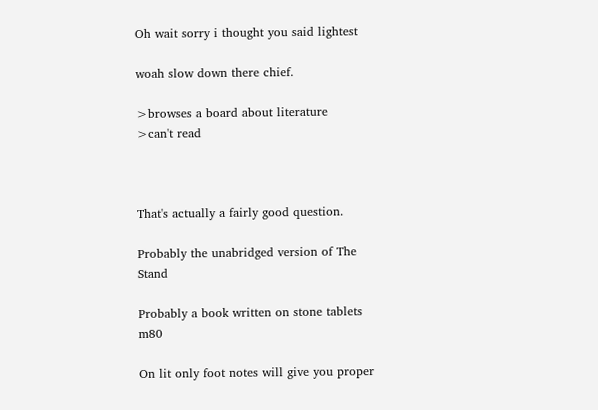Oh wait sorry i thought you said lightest

woah slow down there chief.

>browses a board about literature
>can't read



That's actually a fairly good question.

Probably the unabridged version of The Stand

Probably a book written on stone tablets m80

On lit only foot notes will give you proper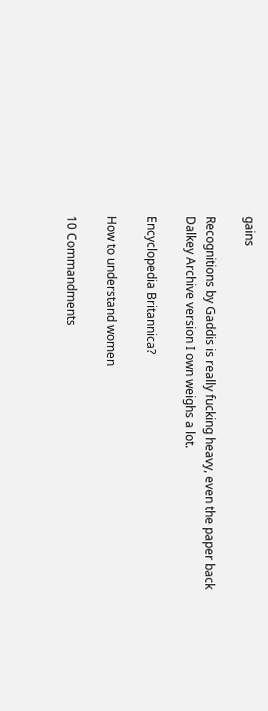gains

Recognitions by Gaddis is really fucking heavy, even the paper back Dalkey Archive version I own weighs a lot.

Encyclopedia Britannica?

How to understand women

10 Commandments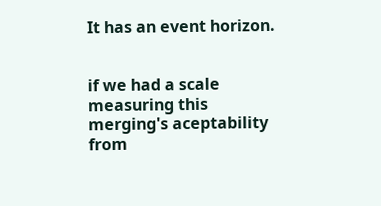It has an event horizon.


if we had a scale measuring this merging's aceptability from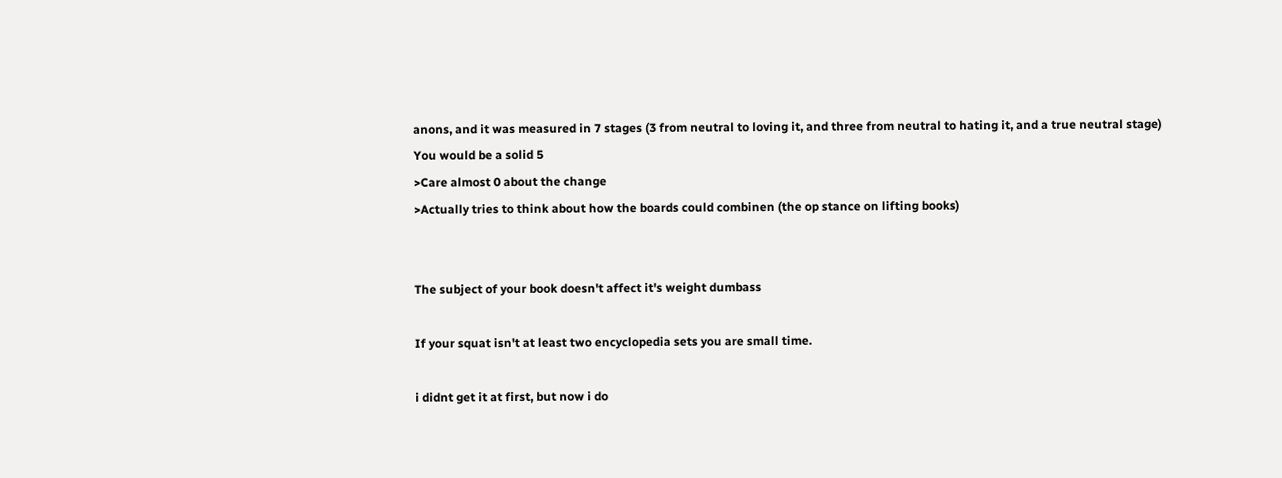anons, and it was measured in 7 stages (3 from neutral to loving it, and three from neutral to hating it, and a true neutral stage)
You would be a solid 5
>Care almost 0 about the change
>Actually tries to think about how the boards could combinen (the op stance on lifting books)


The subject of your book doesn't affect it's weight dumbass

If your squat isn't at least two encyclopedia sets you are small time.

i didnt get it at first, but now i do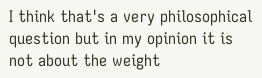I think that's a very philosophical question but in my opinion it is not about the weight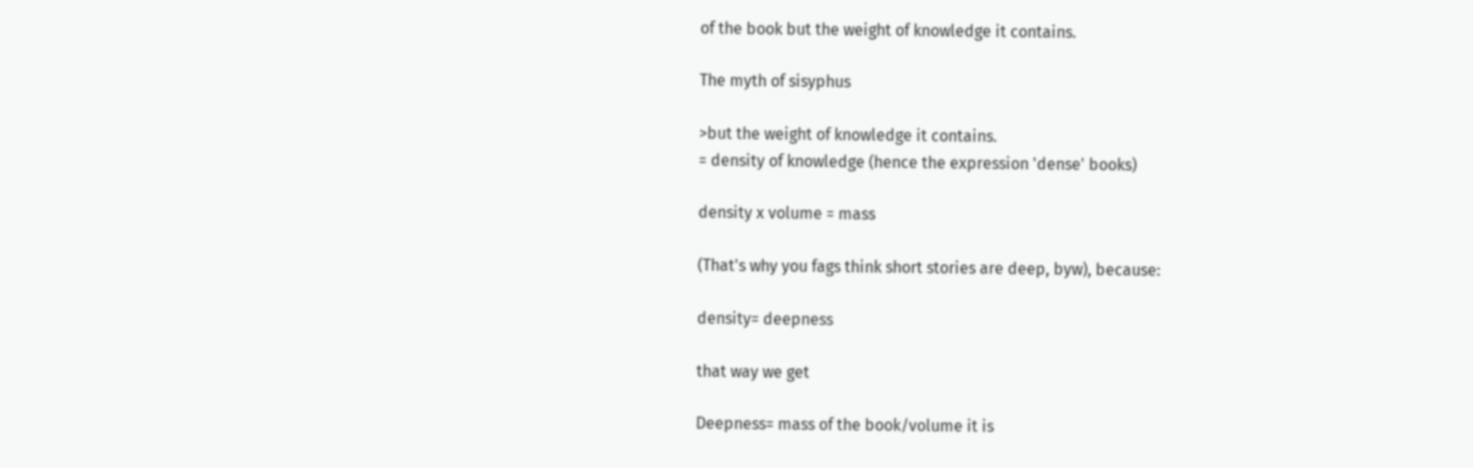of the book but the weight of knowledge it contains.

The myth of sisyphus

>but the weight of knowledge it contains.
= density of knowledge (hence the expression 'dense' books)

density x volume = mass

(That's why you fags think short stories are deep, byw), because:

density= deepness

that way we get

Deepness= mass of the book/volume it is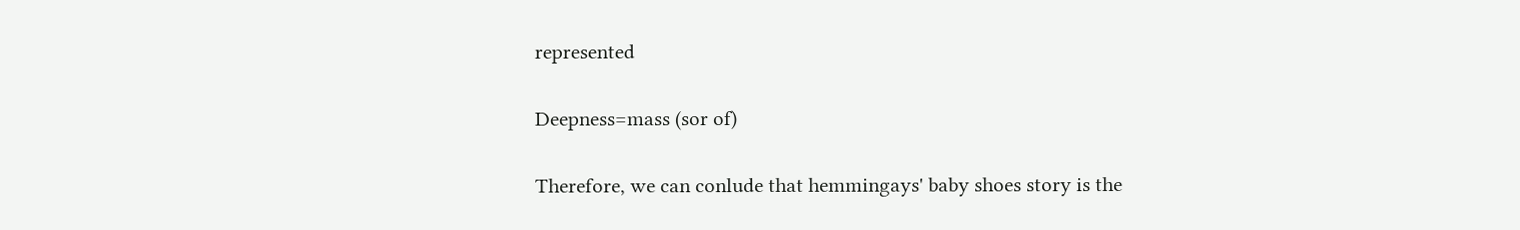represented

Deepness=mass (sor of)

Therefore, we can conlude that hemmingays' baby shoes story is the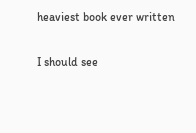heaviest book ever written

I should see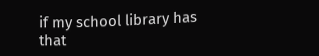if my school library has that